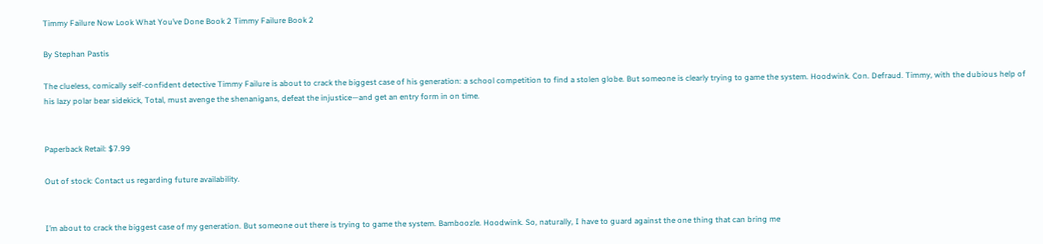Timmy Failure Now Look What You’ve Done Book 2 Timmy Failure Book 2

By Stephan Pastis

The clueless, comically self-confident detective Timmy Failure is about to crack the biggest case of his generation: a school competition to find a stolen globe. But someone is clearly trying to game the system. Hoodwink. Con. Defraud. Timmy, with the dubious help of his lazy polar bear sidekick, Total, must avenge the shenanigans, defeat the injustice—and get an entry form in on time.


Paperback Retail: $7.99

Out of stock: Contact us regarding future availability.


I’m about to crack the biggest case of my generation. But someone out there is trying to game the system. Bamboozle. Hoodwink. So, naturally, I have to guard against the one thing that can bring me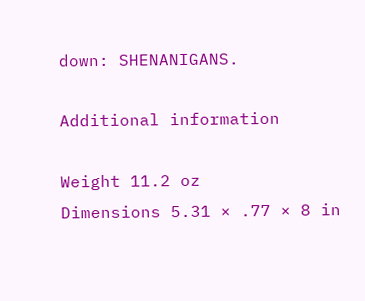down: SHENANIGANS.

Additional information

Weight 11.2 oz
Dimensions 5.31 × .77 × 8 in